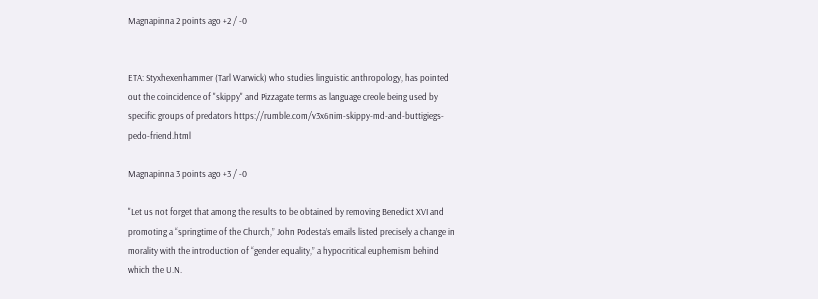Magnapinna 2 points ago +2 / -0


ETA: Styxhexenhammer (Tarl Warwick) who studies linguistic anthropology, has pointed out the coincidence of "skippy" and Pizzagate terms as language creole being used by specific groups of predators https://rumble.com/v3x6nim-skippy-md-and-buttigiegs-pedo-friend.html

Magnapinna 3 points ago +3 / -0

"Let us not forget that among the results to be obtained by removing Benedict XVI and promoting a “springtime of the Church,” John Podesta’s emails listed precisely a change in morality with the introduction of “gender equality,” a hypocritical euphemism behind which the U.N.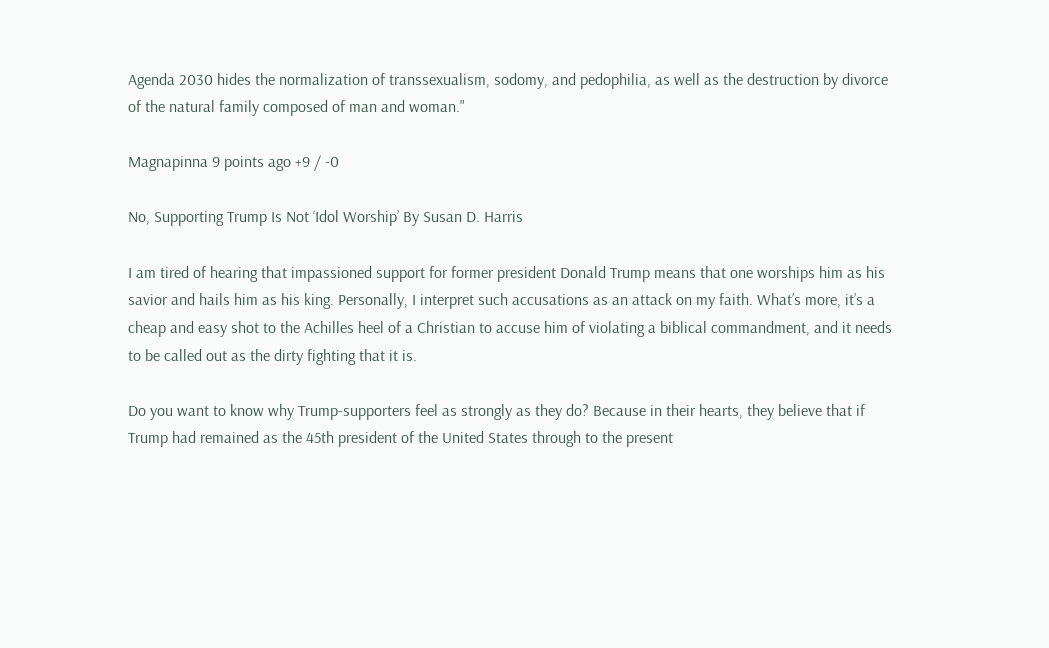Agenda 2030 hides the normalization of transsexualism, sodomy, and pedophilia, as well as the destruction by divorce of the natural family composed of man and woman."

Magnapinna 9 points ago +9 / -0

No, Supporting Trump Is Not ‘Idol Worship’ By Susan D. Harris

I am tired of hearing that impassioned support for former president Donald Trump means that one worships him as his savior and hails him as his king. Personally, I interpret such accusations as an attack on my faith. What’s more, it’s a cheap and easy shot to the Achilles heel of a Christian to accuse him of violating a biblical commandment, and it needs to be called out as the dirty fighting that it is.

Do you want to know why Trump-supporters feel as strongly as they do? Because in their hearts, they believe that if Trump had remained as the 45th president of the United States through to the present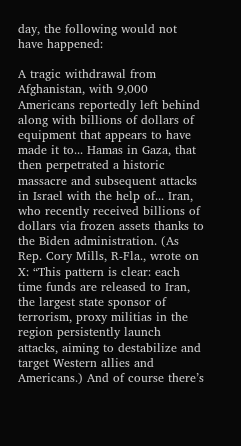day, the following would not have happened:

A tragic withdrawal from Afghanistan, with 9,000 Americans reportedly left behind along with billions of dollars of equipment that appears to have made it to... Hamas in Gaza, that then perpetrated a historic massacre and subsequent attacks in Israel with the help of... Iran, who recently received billions of dollars via frozen assets thanks to the Biden administration. (As Rep. Cory Mills, R-Fla., wrote on X: “This pattern is clear: each time funds are released to Iran, the largest state sponsor of terrorism, proxy militias in the region persistently launch attacks, aiming to destabilize and target Western allies and Americans.) And of course there’s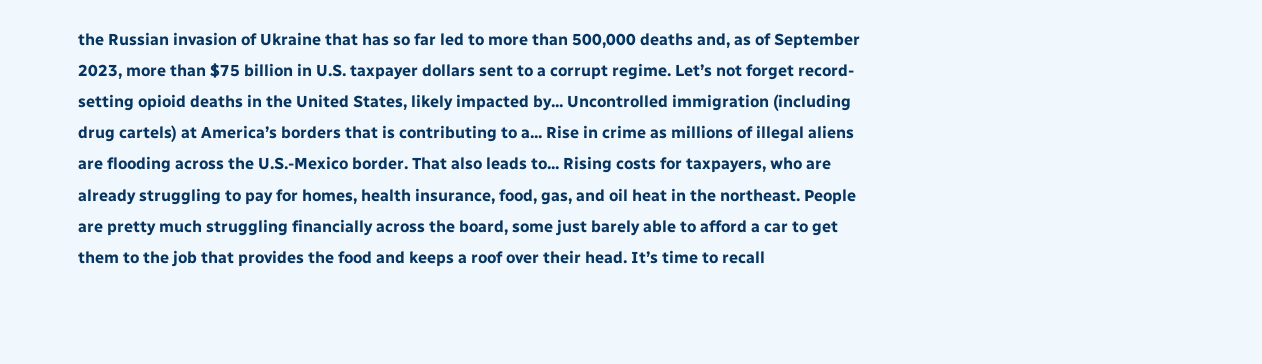the Russian invasion of Ukraine that has so far led to more than 500,000 deaths and, as of September 2023, more than $75 billion in U.S. taxpayer dollars sent to a corrupt regime. Let’s not forget record-setting opioid deaths in the United States, likely impacted by... Uncontrolled immigration (including drug cartels) at America’s borders that is contributing to a... Rise in crime as millions of illegal aliens are flooding across the U.S.-Mexico border. That also leads to... Rising costs for taxpayers, who are already struggling to pay for homes, health insurance, food, gas, and oil heat in the northeast. People are pretty much struggling financially across the board, some just barely able to afford a car to get them to the job that provides the food and keeps a roof over their head. It’s time to recall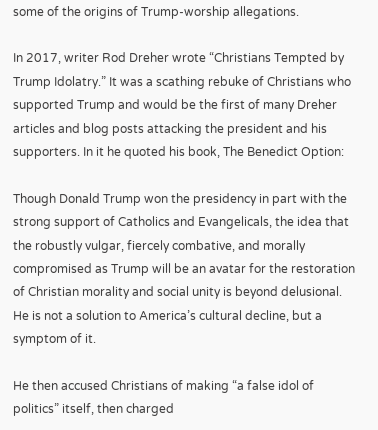some of the origins of Trump-worship allegations.

In 2017, writer Rod Dreher wrote “Christians Tempted by Trump Idolatry.” It was a scathing rebuke of Christians who supported Trump and would be the first of many Dreher articles and blog posts attacking the president and his supporters. In it he quoted his book, The Benedict Option:

Though Donald Trump won the presidency in part with the strong support of Catholics and Evangelicals, the idea that the robustly vulgar, fiercely combative, and morally compromised as Trump will be an avatar for the restoration of Christian morality and social unity is beyond delusional. He is not a solution to America’s cultural decline, but a symptom of it.

He then accused Christians of making “a false idol of politics” itself, then charged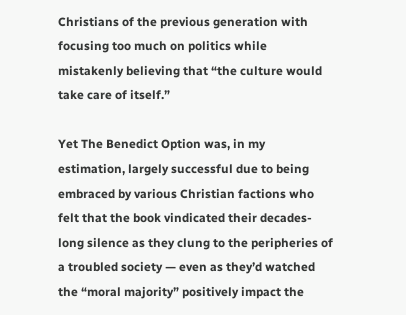Christians of the previous generation with focusing too much on politics while mistakenly believing that “the culture would take care of itself.”

Yet The Benedict Option was, in my estimation, largely successful due to being embraced by various Christian factions who felt that the book vindicated their decades-long silence as they clung to the peripheries of a troubled society — even as they’d watched the “moral majority” positively impact the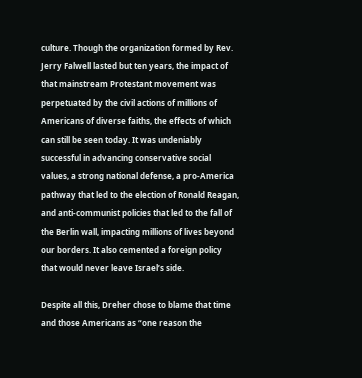culture. Though the organization formed by Rev. Jerry Falwell lasted but ten years, the impact of that mainstream Protestant movement was perpetuated by the civil actions of millions of Americans of diverse faiths, the effects of which can still be seen today. It was undeniably successful in advancing conservative social values, a strong national defense, a pro-America pathway that led to the election of Ronald Reagan, and anti-communist policies that led to the fall of the Berlin wall, impacting millions of lives beyond our borders. It also cemented a foreign policy that would never leave Israel’s side.

Despite all this, Dreher chose to blame that time and those Americans as “one reason the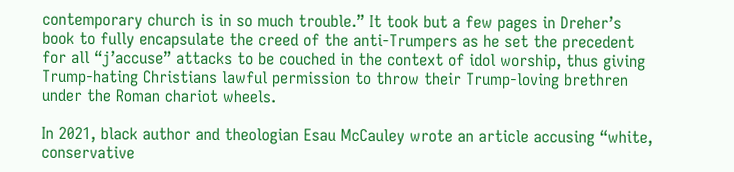contemporary church is in so much trouble.” It took but a few pages in Dreher’s book to fully encapsulate the creed of the anti-Trumpers as he set the precedent for all “j’accuse” attacks to be couched in the context of idol worship, thus giving Trump-hating Christians lawful permission to throw their Trump-loving brethren under the Roman chariot wheels.

In 2021, black author and theologian Esau McCauley wrote an article accusing “white, conservative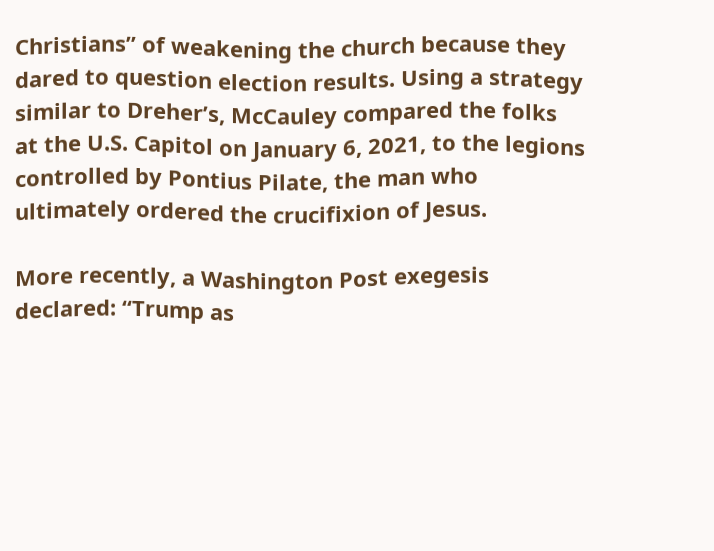Christians” of weakening the church because they dared to question election results. Using a strategy similar to Dreher’s, McCauley compared the folks at the U.S. Capitol on January 6, 2021, to the legions controlled by Pontius Pilate, the man who ultimately ordered the crucifixion of Jesus.

More recently, a Washington Post exegesis declared: “Trump as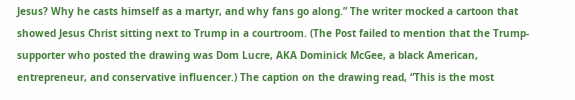Jesus? Why he casts himself as a martyr, and why fans go along.” The writer mocked a cartoon that showed Jesus Christ sitting next to Trump in a courtroom. (The Post failed to mention that the Trump-supporter who posted the drawing was Dom Lucre, AKA Dominick McGee, a black American, entrepreneur, and conservative influencer.) The caption on the drawing read, “This is the most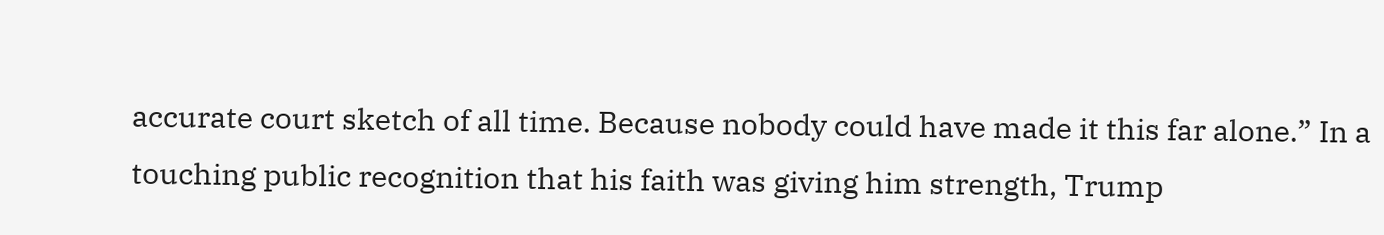accurate court sketch of all time. Because nobody could have made it this far alone.” In a touching public recognition that his faith was giving him strength, Trump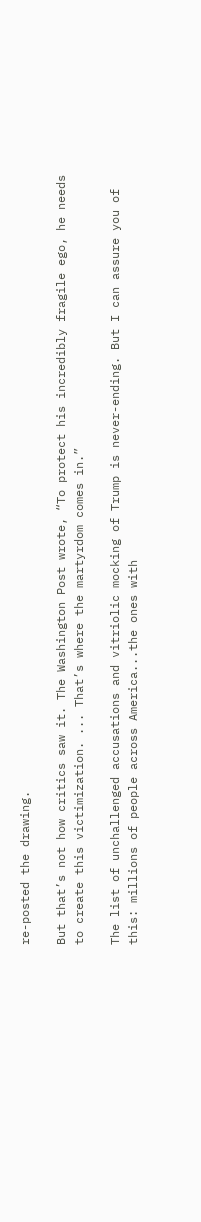re-posted the drawing.

But that’s not how critics saw it. The Washington Post wrote, “To protect his incredibly fragile ego, he needs to create this victimization. ... That’s where the martyrdom comes in.”

The list of unchallenged accusations and vitriolic mocking of Trump is never-ending. But I can assure you of this: millions of people across America...the ones with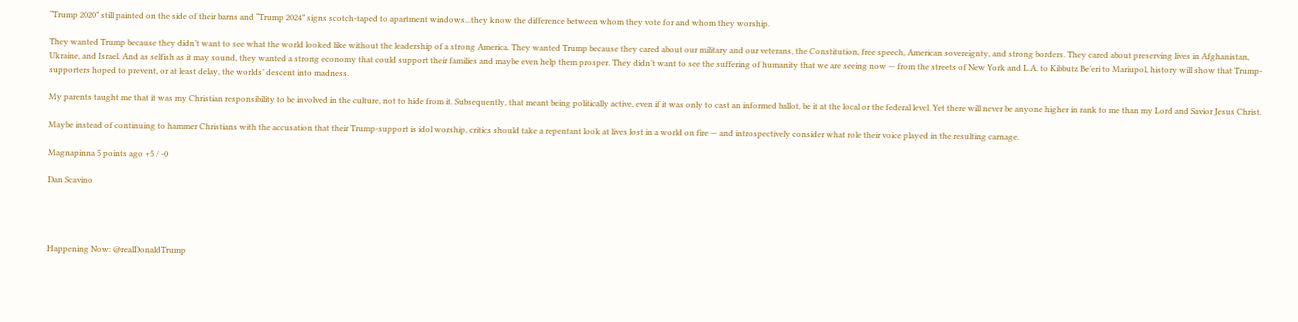“Trump 2020” still painted on the side of their barns and “Trump 2024” signs scotch-taped to apartment windows...they know the difference between whom they vote for and whom they worship.

They wanted Trump because they didn’t want to see what the world looked like without the leadership of a strong America. They wanted Trump because they cared about our military and our veterans, the Constitution, free speech, American sovereignty, and strong borders. They cared about preserving lives in Afghanistan, Ukraine, and Israel. And as selfish as it may sound, they wanted a strong economy that could support their families and maybe even help them prosper. They didn’t want to see the suffering of humanity that we are seeing now — from the streets of New York and L.A. to Kibbutz Be’eri to Mariupol, history will show that Trump-supporters hoped to prevent, or at least delay, the worlds’ descent into madness.

My parents taught me that it was my Christian responsibility to be involved in the culture, not to hide from it. Subsequently, that meant being politically active, even if it was only to cast an informed ballot, be it at the local or the federal level. Yet there will never be anyone higher in rank to me than my Lord and Savior Jesus Christ.

Maybe instead of continuing to hammer Christians with the accusation that their Trump-support is idol worship, critics should take a repentant look at lives lost in a world on fire — and introspectively consider what role their voice played in the resulting carnage.

Magnapinna 5 points ago +5 / -0

Dan Scavino




Happening Now: @realDonaldTrump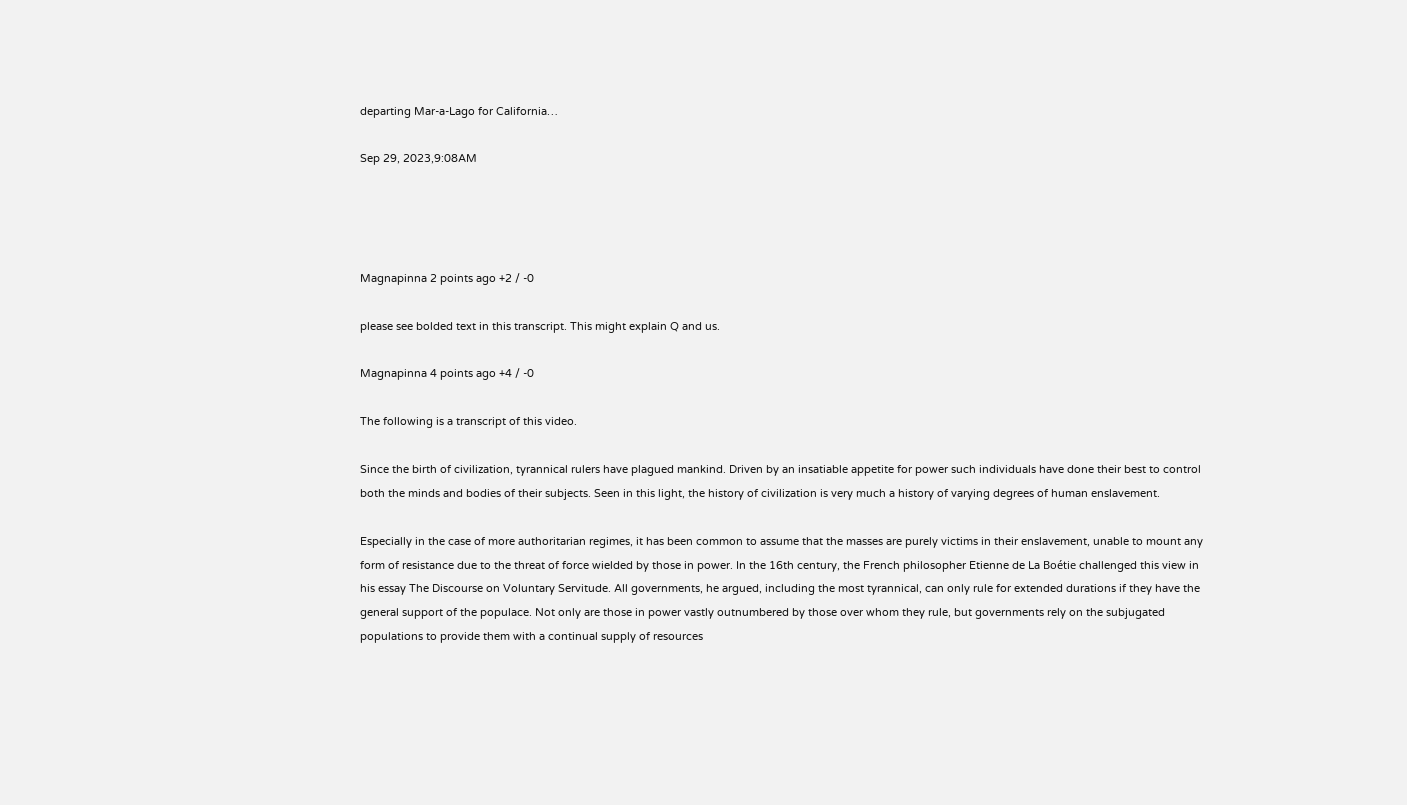departing Mar-a-Lago for California…

Sep 29, 2023,9:08AM




Magnapinna 2 points ago +2 / -0

please see bolded text in this transcript. This might explain Q and us.

Magnapinna 4 points ago +4 / -0

The following is a transcript of this video.

Since the birth of civilization, tyrannical rulers have plagued mankind. Driven by an insatiable appetite for power such individuals have done their best to control both the minds and bodies of their subjects. Seen in this light, the history of civilization is very much a history of varying degrees of human enslavement.

Especially in the case of more authoritarian regimes, it has been common to assume that the masses are purely victims in their enslavement, unable to mount any form of resistance due to the threat of force wielded by those in power. In the 16th century, the French philosopher Etienne de La Boétie challenged this view in his essay The Discourse on Voluntary Servitude. All governments, he argued, including the most tyrannical, can only rule for extended durations if they have the general support of the populace. Not only are those in power vastly outnumbered by those over whom they rule, but governments rely on the subjugated populations to provide them with a continual supply of resources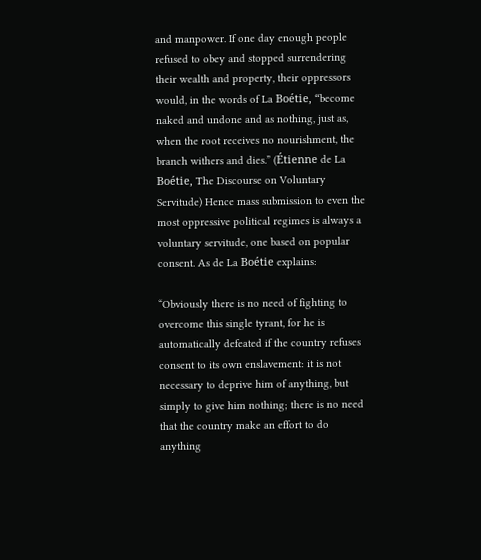and manpower. If one day enough people refused to obey and stopped surrendering their wealth and property, their oppressors would, in the words of La Boétie, “become naked and undone and as nothing, just as, when the root receives no nourishment, the branch withers and dies.” (Étienne de La Boétie, The Discourse on Voluntary Servitude) Hence mass submission to even the most oppressive political regimes is always a voluntary servitude, one based on popular consent. As de La Boétie explains:

“Obviously there is no need of fighting to overcome this single tyrant, for he is automatically defeated if the country refuses consent to its own enslavement: it is not necessary to deprive him of anything, but simply to give him nothing; there is no need that the country make an effort to do anything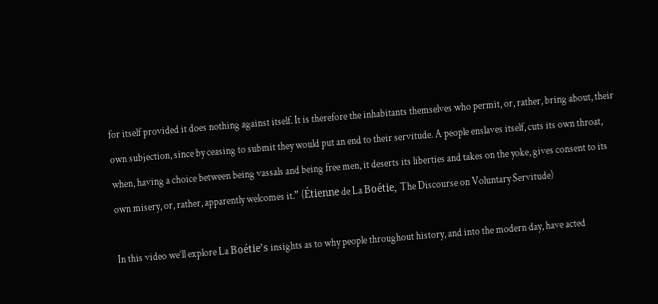for itself provided it does nothing against itself. It is therefore the inhabitants themselves who permit, or, rather, bring about, their own subjection, since by ceasing to submit they would put an end to their servitude. A people enslaves itself, cuts its own throat, when, having a choice between being vassals and being free men, it deserts its liberties and takes on the yoke, gives consent to its own misery, or, rather, apparently welcomes it.” (Étienne de La Boétie, The Discourse on Voluntary Servitude)

In this video we’ll explore La Boétie’s insights as to why people throughout history, and into the modern day, have acted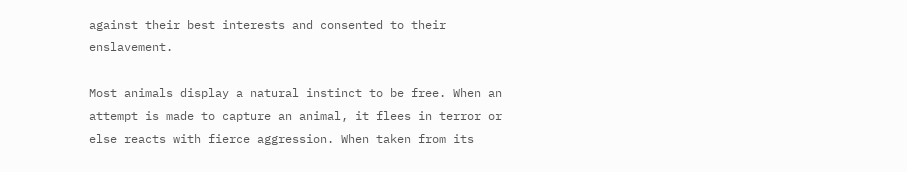against their best interests and consented to their enslavement.

Most animals display a natural instinct to be free. When an attempt is made to capture an animal, it flees in terror or else reacts with fierce aggression. When taken from its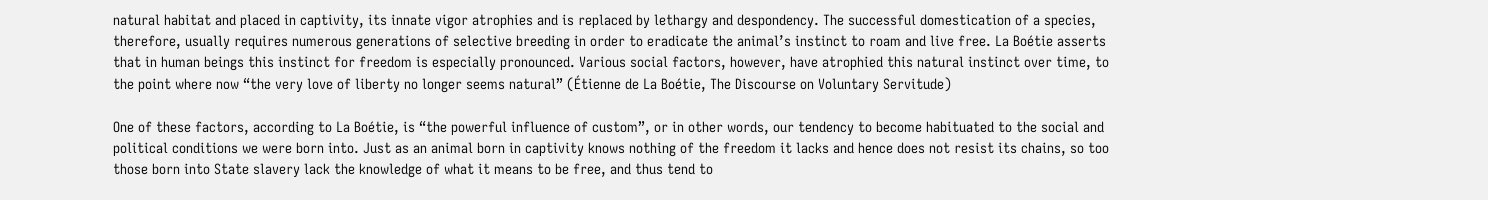natural habitat and placed in captivity, its innate vigor atrophies and is replaced by lethargy and despondency. The successful domestication of a species, therefore, usually requires numerous generations of selective breeding in order to eradicate the animal’s instinct to roam and live free. La Boétie asserts that in human beings this instinct for freedom is especially pronounced. Various social factors, however, have atrophied this natural instinct over time, to the point where now “the very love of liberty no longer seems natural” (Étienne de La Boétie, The Discourse on Voluntary Servitude)

One of these factors, according to La Boétie, is “the powerful influence of custom”, or in other words, our tendency to become habituated to the social and political conditions we were born into. Just as an animal born in captivity knows nothing of the freedom it lacks and hence does not resist its chains, so too those born into State slavery lack the knowledge of what it means to be free, and thus tend to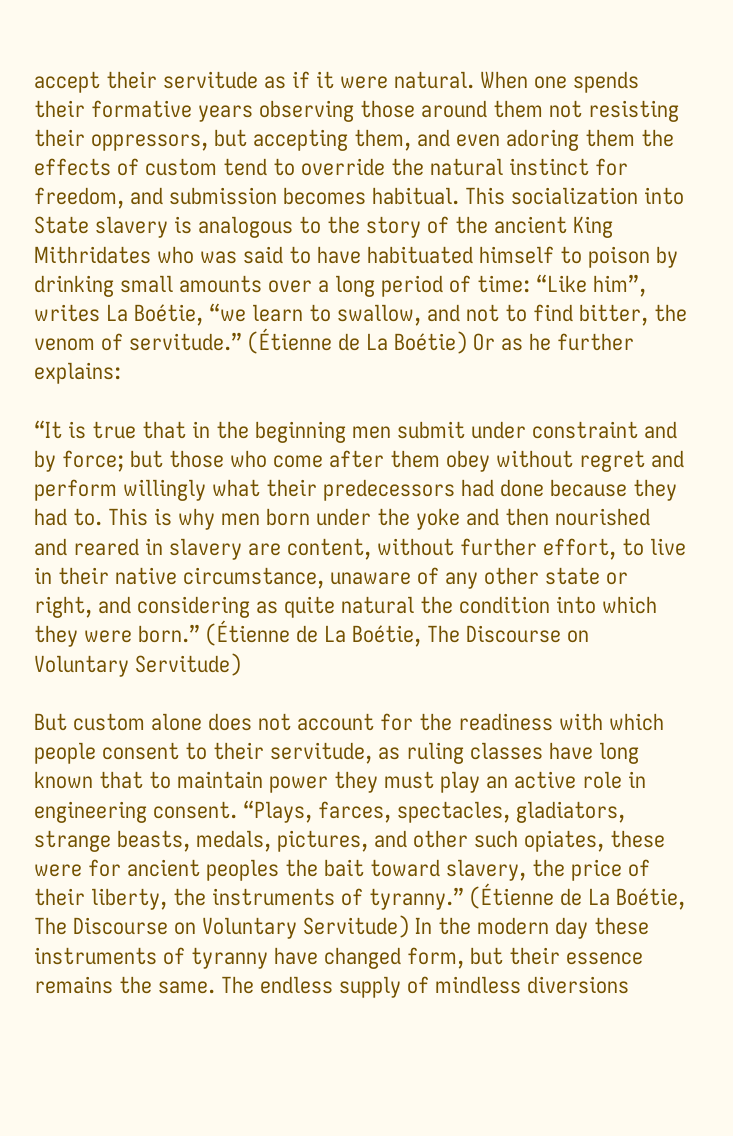accept their servitude as if it were natural. When one spends their formative years observing those around them not resisting their oppressors, but accepting them, and even adoring them the effects of custom tend to override the natural instinct for freedom, and submission becomes habitual. This socialization into State slavery is analogous to the story of the ancient King Mithridates who was said to have habituated himself to poison by drinking small amounts over a long period of time: “Like him”, writes La Boétie, “we learn to swallow, and not to find bitter, the venom of servitude.” (Étienne de La Boétie) Or as he further explains:

“It is true that in the beginning men submit under constraint and by force; but those who come after them obey without regret and perform willingly what their predecessors had done because they had to. This is why men born under the yoke and then nourished and reared in slavery are content, without further effort, to live in their native circumstance, unaware of any other state or right, and considering as quite natural the condition into which they were born.” (Étienne de La Boétie, The Discourse on Voluntary Servitude)

But custom alone does not account for the readiness with which people consent to their servitude, as ruling classes have long known that to maintain power they must play an active role in engineering consent. “Plays, farces, spectacles, gladiators, strange beasts, medals, pictures, and other such opiates, these were for ancient peoples the bait toward slavery, the price of their liberty, the instruments of tyranny.” (Étienne de La Boétie, The Discourse on Voluntary Servitude) In the modern day these instruments of tyranny have changed form, but their essence remains the same. The endless supply of mindless diversions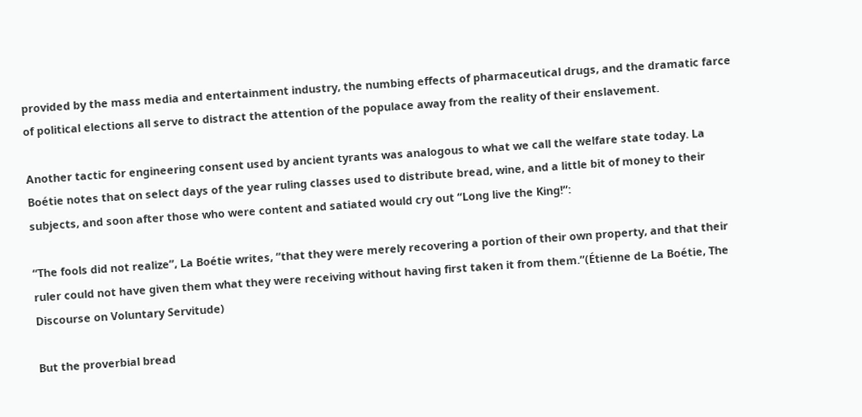provided by the mass media and entertainment industry, the numbing effects of pharmaceutical drugs, and the dramatic farce of political elections all serve to distract the attention of the populace away from the reality of their enslavement.

Another tactic for engineering consent used by ancient tyrants was analogous to what we call the welfare state today. La Boétie notes that on select days of the year ruling classes used to distribute bread, wine, and a little bit of money to their subjects, and soon after those who were content and satiated would cry out “Long live the King!”:

“The fools did not realize”, La Boétie writes, “that they were merely recovering a portion of their own property, and that their ruler could not have given them what they were receiving without having first taken it from them.”(Étienne de La Boétie, The Discourse on Voluntary Servitude)

But the proverbial bread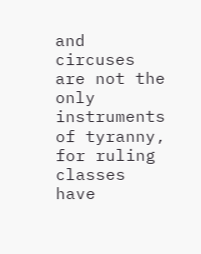and circuses are not the only instruments of tyranny, for ruling classes have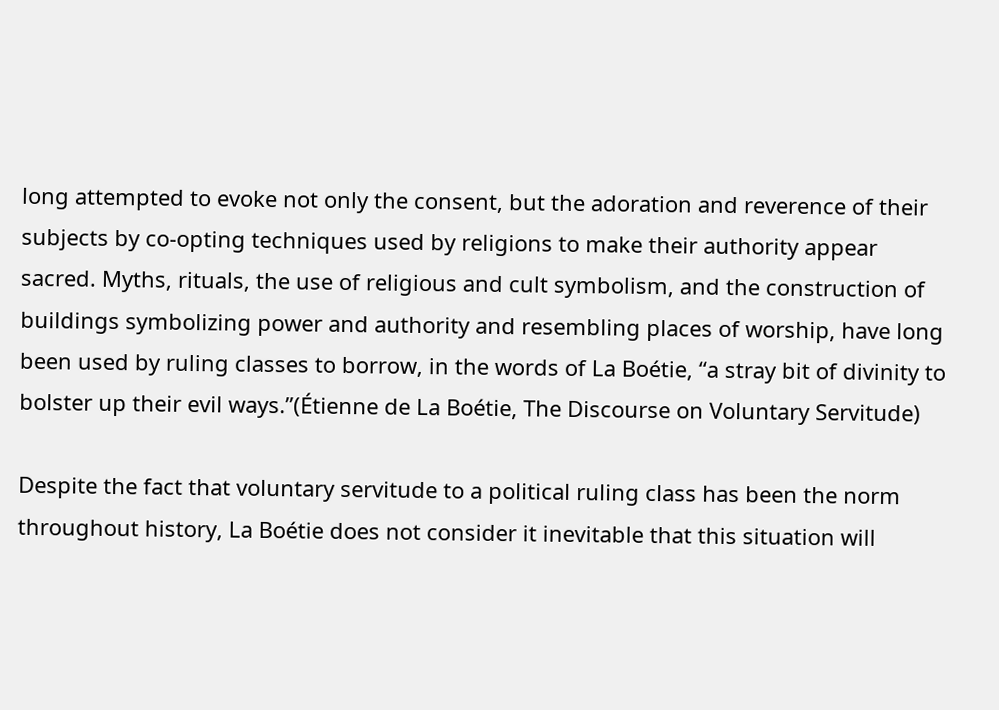long attempted to evoke not only the consent, but the adoration and reverence of their subjects by co-opting techniques used by religions to make their authority appear sacred. Myths, rituals, the use of religious and cult symbolism, and the construction of buildings symbolizing power and authority and resembling places of worship, have long been used by ruling classes to borrow, in the words of La Boétie, “a stray bit of divinity to bolster up their evil ways.”(Étienne de La Boétie, The Discourse on Voluntary Servitude)

Despite the fact that voluntary servitude to a political ruling class has been the norm throughout history, La Boétie does not consider it inevitable that this situation will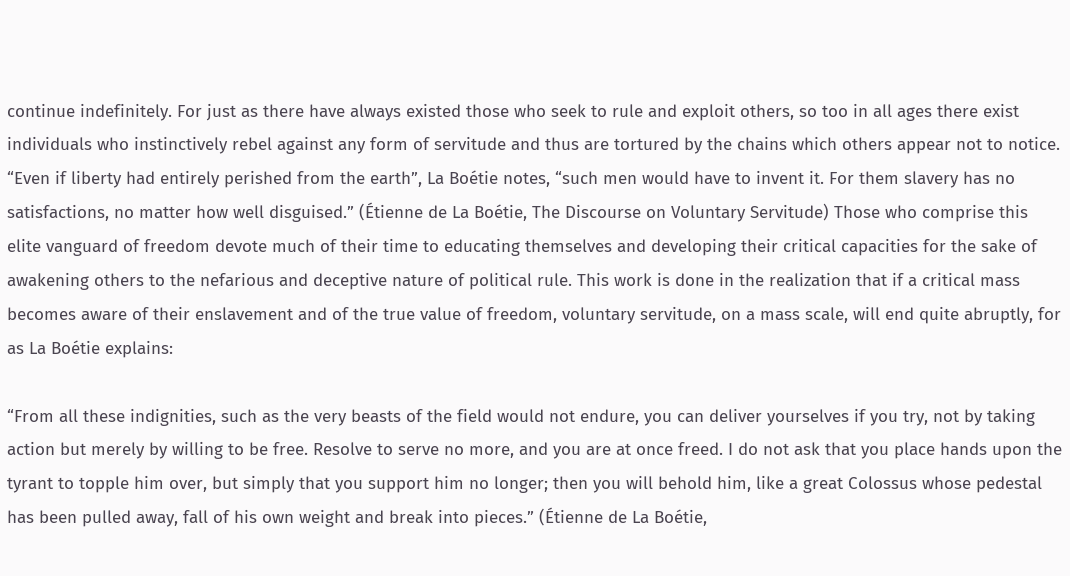continue indefinitely. For just as there have always existed those who seek to rule and exploit others, so too in all ages there exist individuals who instinctively rebel against any form of servitude and thus are tortured by the chains which others appear not to notice. “Even if liberty had entirely perished from the earth”, La Boétie notes, “such men would have to invent it. For them slavery has no satisfactions, no matter how well disguised.” (Étienne de La Boétie, The Discourse on Voluntary Servitude) Those who comprise this elite vanguard of freedom devote much of their time to educating themselves and developing their critical capacities for the sake of awakening others to the nefarious and deceptive nature of political rule. This work is done in the realization that if a critical mass becomes aware of their enslavement and of the true value of freedom, voluntary servitude, on a mass scale, will end quite abruptly, for as La Boétie explains:

“From all these indignities, such as the very beasts of the field would not endure, you can deliver yourselves if you try, not by taking action but merely by willing to be free. Resolve to serve no more, and you are at once freed. I do not ask that you place hands upon the tyrant to topple him over, but simply that you support him no longer; then you will behold him, like a great Colossus whose pedestal has been pulled away, fall of his own weight and break into pieces.” (Étienne de La Boétie,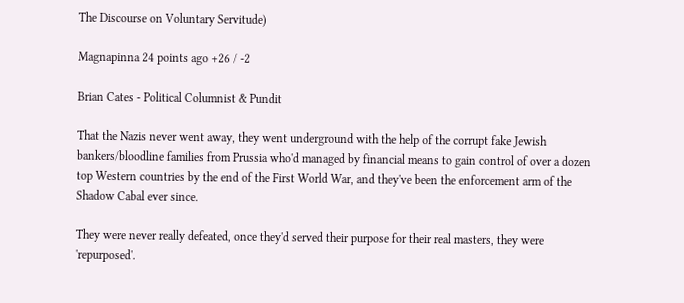The Discourse on Voluntary Servitude)

Magnapinna 24 points ago +26 / -2

Brian Cates - Political Columnist & Pundit

That the Nazis never went away, they went underground with the help of the corrupt fake Jewish bankers/bloodline families from Prussia who'd managed by financial means to gain control of over a dozen top Western countries by the end of the First World War, and they've been the enforcement arm of the Shadow Cabal ever since.

They were never really defeated, once they'd served their purpose for their real masters, they were 'repurposed'.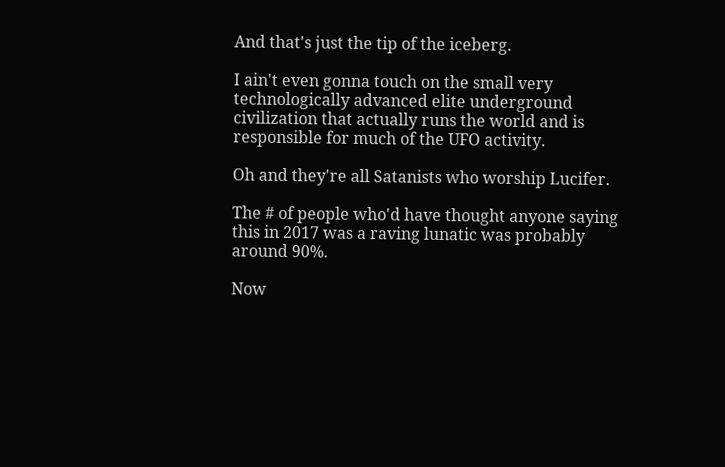And that's just the tip of the iceberg.

I ain't even gonna touch on the small very technologically advanced elite underground civilization that actually runs the world and is responsible for much of the UFO activity.

Oh and they're all Satanists who worship Lucifer.

The # of people who'd have thought anyone saying this in 2017 was a raving lunatic was probably around 90%.

Now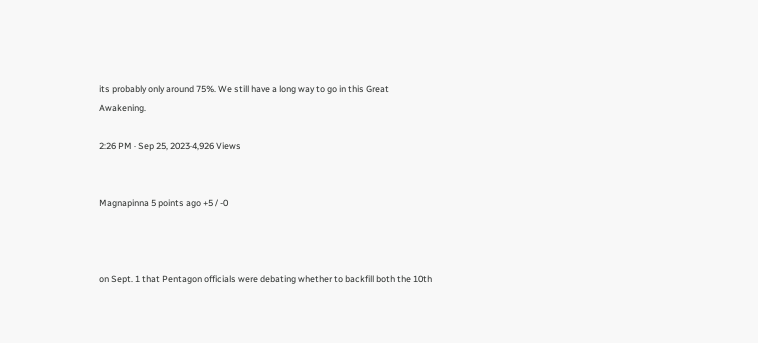its probably only around 75%. We still have a long way to go in this Great Awakening.

2:26 PM · Sep 25, 2023·4,926 Views


Magnapinna 5 points ago +5 / -0



on Sept. 1 that Pentagon officials were debating whether to backfill both the 10th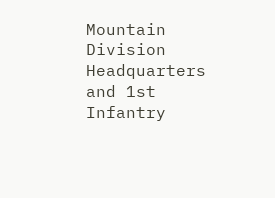Mountain Division Headquarters and 1st Infantry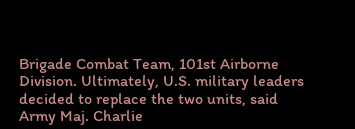Brigade Combat Team, 101st Airborne Division. Ultimately, U.S. military leaders decided to replace the two units, said Army Maj. Charlie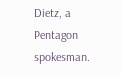Dietz, a Pentagon spokesman.